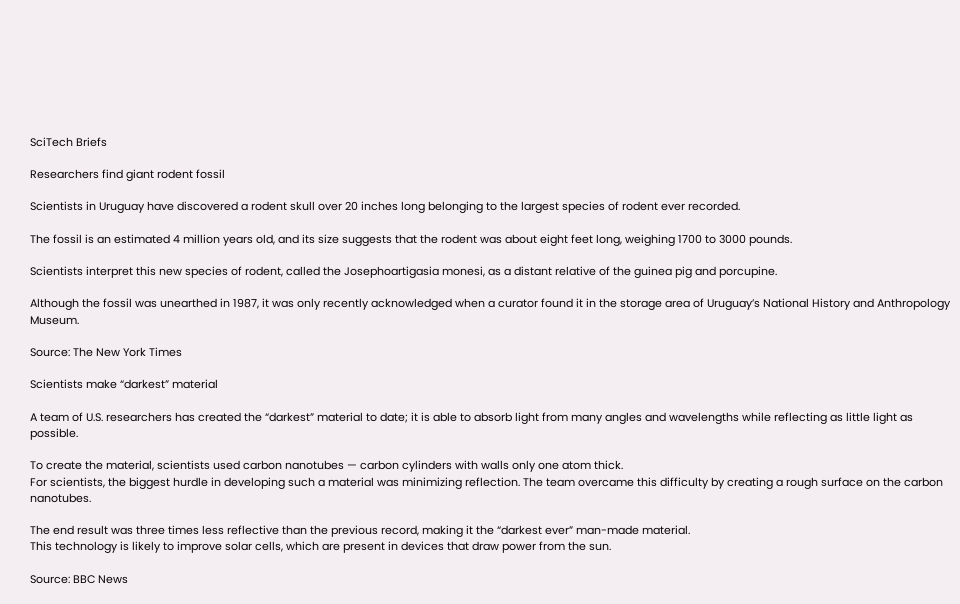SciTech Briefs

Researchers find giant rodent fossil

Scientists in Uruguay have discovered a rodent skull over 20 inches long belonging to the largest species of rodent ever recorded.

The fossil is an estimated 4 million years old, and its size suggests that the rodent was about eight feet long, weighing 1700 to 3000 pounds.

Scientists interpret this new species of rodent, called the Josephoartigasia monesi, as a distant relative of the guinea pig and porcupine.

Although the fossil was unearthed in 1987, it was only recently acknowledged when a curator found it in the storage area of Uruguay’s National History and Anthropology Museum.

Source: The New York Times

Scientists make “darkest” material

A team of U.S. researchers has created the “darkest” material to date; it is able to absorb light from many angles and wavelengths while reflecting as little light as possible.

To create the material, scientists used carbon nanotubes — carbon cylinders with walls only one atom thick.
For scientists, the biggest hurdle in developing such a material was minimizing reflection. The team overcame this difficulty by creating a rough surface on the carbon nanotubes.

The end result was three times less reflective than the previous record, making it the “darkest ever” man-made material.
This technology is likely to improve solar cells, which are present in devices that draw power from the sun.

Source: BBC News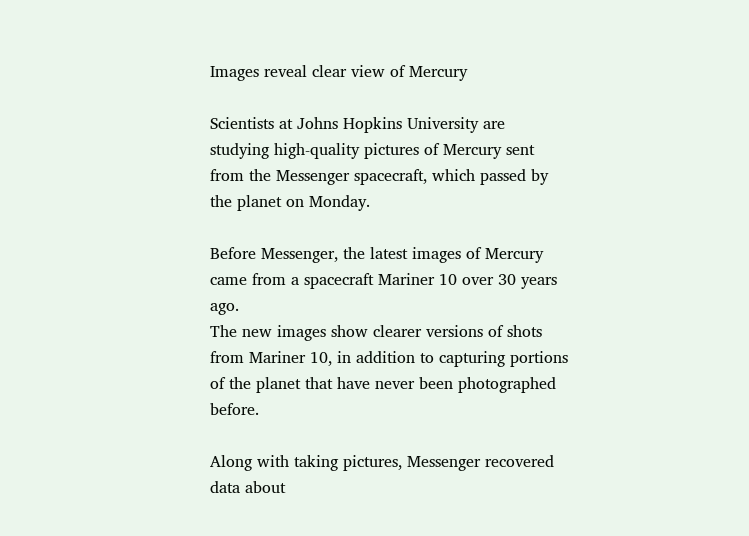Images reveal clear view of Mercury

Scientists at Johns Hopkins University are studying high-quality pictures of Mercury sent from the Messenger spacecraft, which passed by the planet on Monday.

Before Messenger, the latest images of Mercury came from a spacecraft Mariner 10 over 30 years ago.
The new images show clearer versions of shots from Mariner 10, in addition to capturing portions of the planet that have never been photographed before.

Along with taking pictures, Messenger recovered data about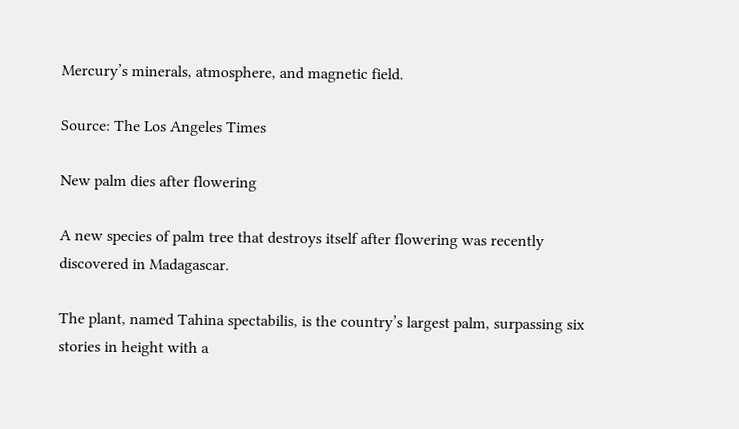Mercury’s minerals, atmosphere, and magnetic field.

Source: The Los Angeles Times

New palm dies after flowering

A new species of palm tree that destroys itself after flowering was recently discovered in Madagascar.

The plant, named Tahina spectabilis, is the country’s largest palm, surpassing six stories in height with a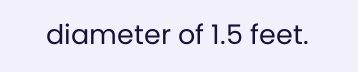diameter of 1.5 feet.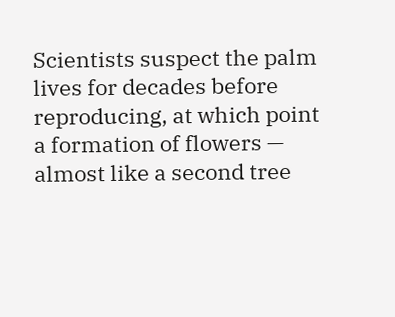Scientists suspect the palm lives for decades before reproducing, at which point a formation of flowers — almost like a second tree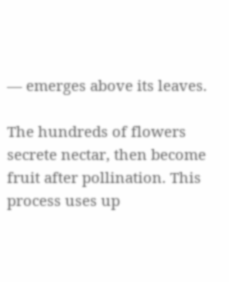— emerges above its leaves.

The hundreds of flowers secrete nectar, then become fruit after pollination. This process uses up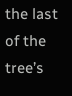the last of the tree’s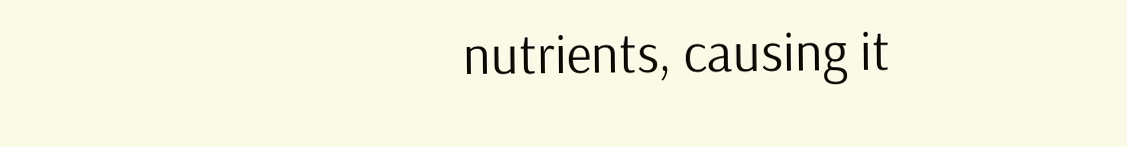nutrients, causing it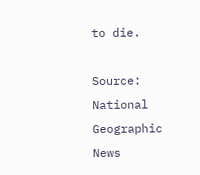to die.

Source: National Geographic News